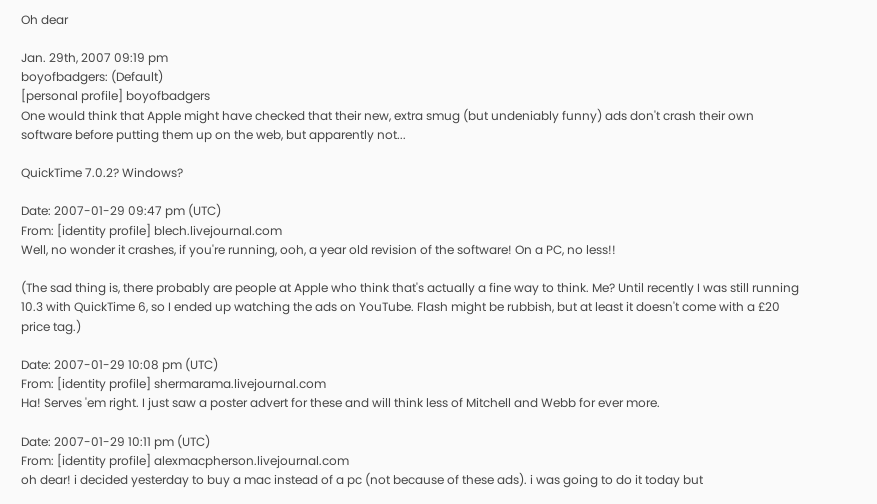Oh dear

Jan. 29th, 2007 09:19 pm
boyofbadgers: (Default)
[personal profile] boyofbadgers
One would think that Apple might have checked that their new, extra smug (but undeniably funny) ads don't crash their own software before putting them up on the web, but apparently not...

QuickTime 7.0.2? Windows?

Date: 2007-01-29 09:47 pm (UTC)
From: [identity profile] blech.livejournal.com
Well, no wonder it crashes, if you're running, ooh, a year old revision of the software! On a PC, no less!!

(The sad thing is, there probably are people at Apple who think that's actually a fine way to think. Me? Until recently I was still running 10.3 with QuickTime 6, so I ended up watching the ads on YouTube. Flash might be rubbish, but at least it doesn't come with a £20 price tag.)

Date: 2007-01-29 10:08 pm (UTC)
From: [identity profile] shermarama.livejournal.com
Ha! Serves 'em right. I just saw a poster advert for these and will think less of Mitchell and Webb for ever more.

Date: 2007-01-29 10:11 pm (UTC)
From: [identity profile] alexmacpherson.livejournal.com
oh dear! i decided yesterday to buy a mac instead of a pc (not because of these ads). i was going to do it today but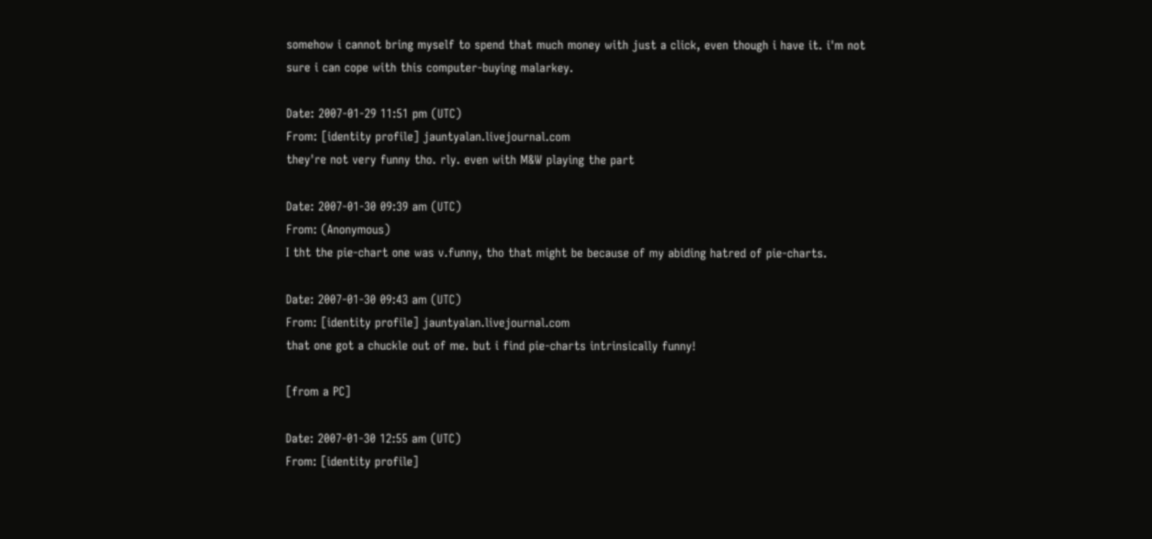somehow i cannot bring myself to spend that much money with just a click, even though i have it. i'm not sure i can cope with this computer-buying malarkey.

Date: 2007-01-29 11:51 pm (UTC)
From: [identity profile] jauntyalan.livejournal.com
they're not very funny tho. rly. even with M&W playing the part

Date: 2007-01-30 09:39 am (UTC)
From: (Anonymous)
I tht the pie-chart one was v.funny, tho that might be because of my abiding hatred of pie-charts.

Date: 2007-01-30 09:43 am (UTC)
From: [identity profile] jauntyalan.livejournal.com
that one got a chuckle out of me. but i find pie-charts intrinsically funny!

[from a PC]

Date: 2007-01-30 12:55 am (UTC)
From: [identity profile]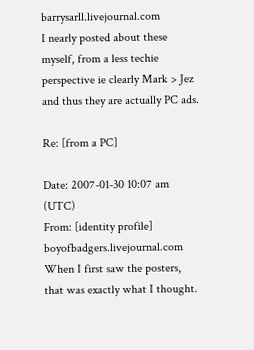barrysarll.livejournal.com
I nearly posted about these myself, from a less techie perspective ie clearly Mark > Jez and thus they are actually PC ads.

Re: [from a PC]

Date: 2007-01-30 10:07 am (UTC)
From: [identity profile] boyofbadgers.livejournal.com
When I first saw the posters, that was exactly what I thought.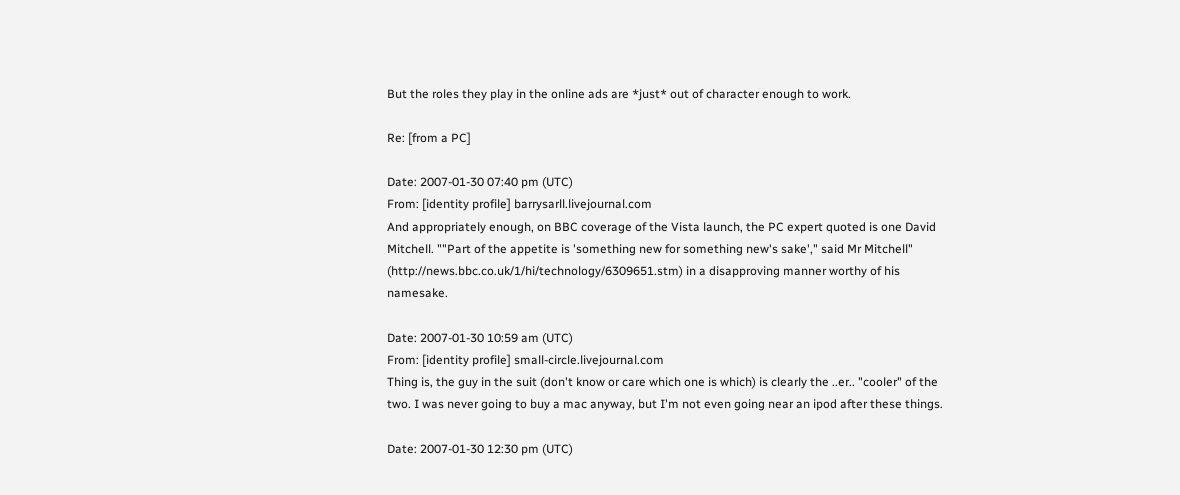But the roles they play in the online ads are *just* out of character enough to work.

Re: [from a PC]

Date: 2007-01-30 07:40 pm (UTC)
From: [identity profile] barrysarll.livejournal.com
And appropriately enough, on BBC coverage of the Vista launch, the PC expert quoted is one David Mitchell. ""Part of the appetite is 'something new for something new's sake'," said Mr Mitchell" (http://news.bbc.co.uk/1/hi/technology/6309651.stm) in a disapproving manner worthy of his namesake.

Date: 2007-01-30 10:59 am (UTC)
From: [identity profile] small-circle.livejournal.com
Thing is, the guy in the suit (don't know or care which one is which) is clearly the ..er.. "cooler" of the two. I was never going to buy a mac anyway, but I'm not even going near an ipod after these things.

Date: 2007-01-30 12:30 pm (UTC)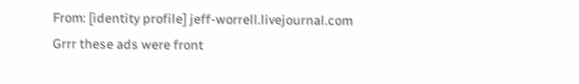From: [identity profile] jeff-worrell.livejournal.com
Grrr these ads were front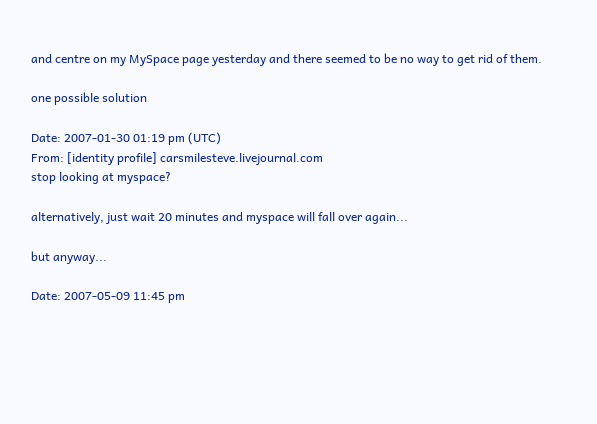and centre on my MySpace page yesterday and there seemed to be no way to get rid of them.

one possible solution

Date: 2007-01-30 01:19 pm (UTC)
From: [identity profile] carsmilesteve.livejournal.com
stop looking at myspace?

alternatively, just wait 20 minutes and myspace will fall over again...

but anyway...

Date: 2007-05-09 11:45 pm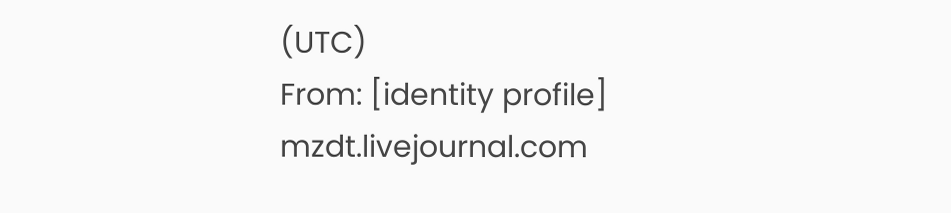(UTC)
From: [identity profile] mzdt.livejournal.com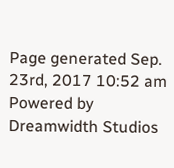Page generated Sep. 23rd, 2017 10:52 am
Powered by Dreamwidth Studios